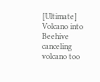[Ultimate] Volcano into Beehive canceling volcano too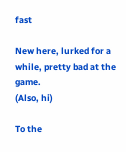fast

New here, lurked for a while, pretty bad at the game.
(Also, hi)

To the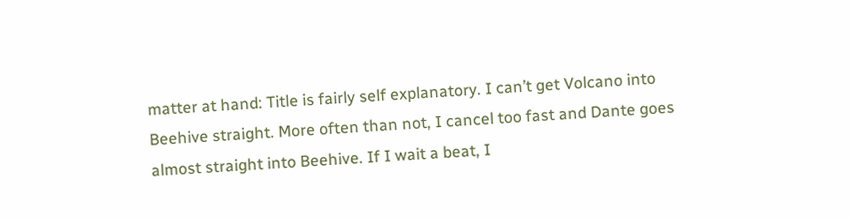matter at hand: Title is fairly self explanatory. I can’t get Volcano into Beehive straight. More often than not, I cancel too fast and Dante goes almost straight into Beehive. If I wait a beat, I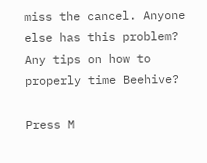miss the cancel. Anyone else has this problem? Any tips on how to properly time Beehive?

Press M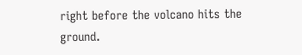right before the volcano hits the ground.